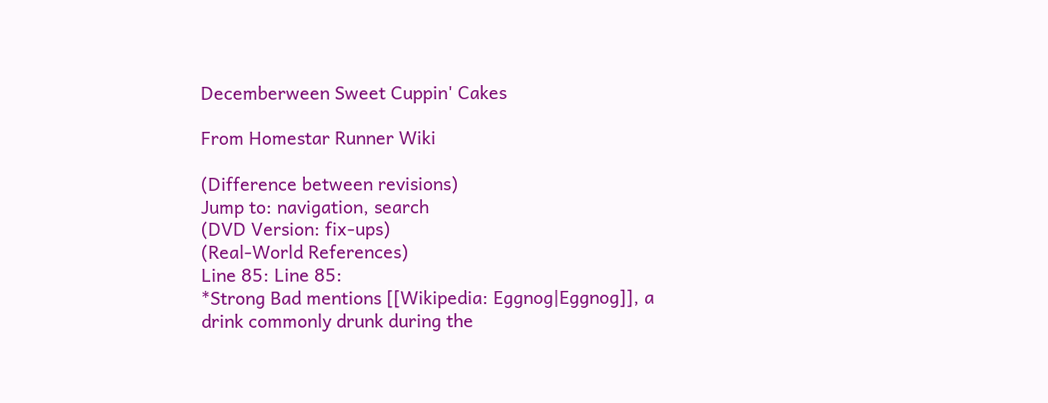Decemberween Sweet Cuppin' Cakes

From Homestar Runner Wiki

(Difference between revisions)
Jump to: navigation, search
(DVD Version: fix-ups)
(Real-World References)
Line 85: Line 85:
*Strong Bad mentions [[Wikipedia: Eggnog|Eggnog]], a drink commonly drunk during the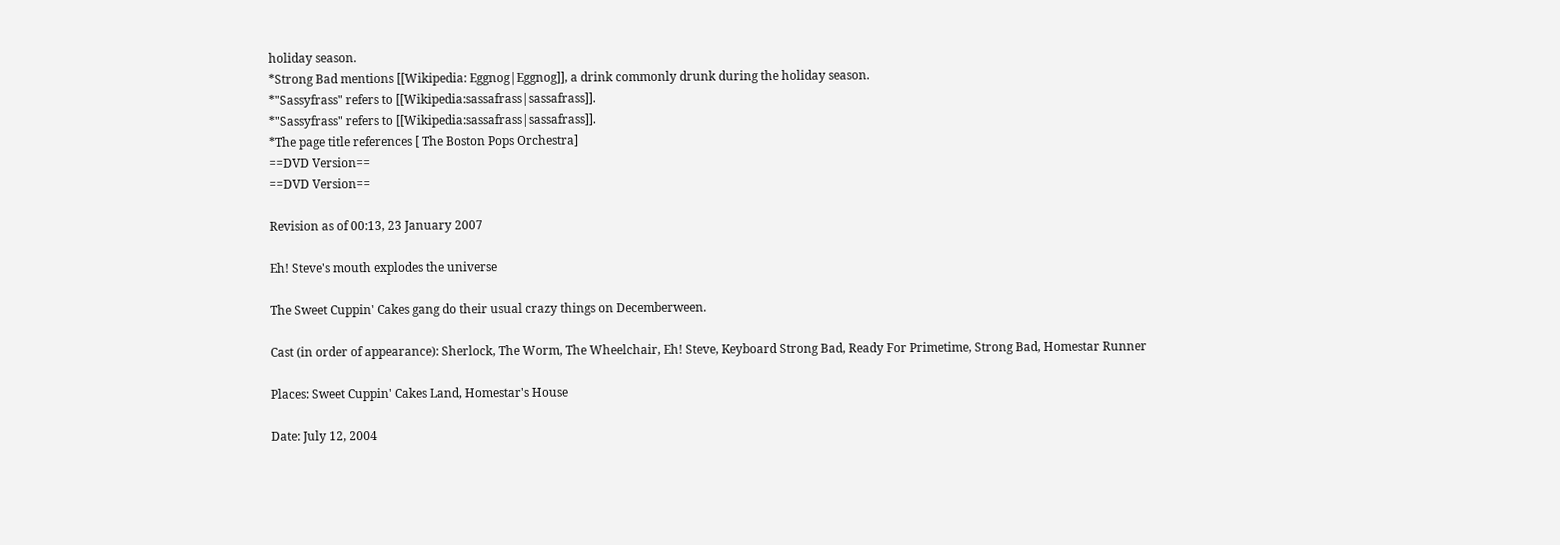holiday season.
*Strong Bad mentions [[Wikipedia: Eggnog|Eggnog]], a drink commonly drunk during the holiday season.
*"Sassyfrass" refers to [[Wikipedia:sassafrass|sassafrass]].
*"Sassyfrass" refers to [[Wikipedia:sassafrass|sassafrass]].
*The page title references [ The Boston Pops Orchestra]
==DVD Version==
==DVD Version==

Revision as of 00:13, 23 January 2007

Eh! Steve's mouth explodes the universe

The Sweet Cuppin' Cakes gang do their usual crazy things on Decemberween.

Cast (in order of appearance): Sherlock, The Worm, The Wheelchair, Eh! Steve, Keyboard Strong Bad, Ready For Primetime, Strong Bad, Homestar Runner

Places: Sweet Cuppin' Cakes Land, Homestar's House

Date: July 12, 2004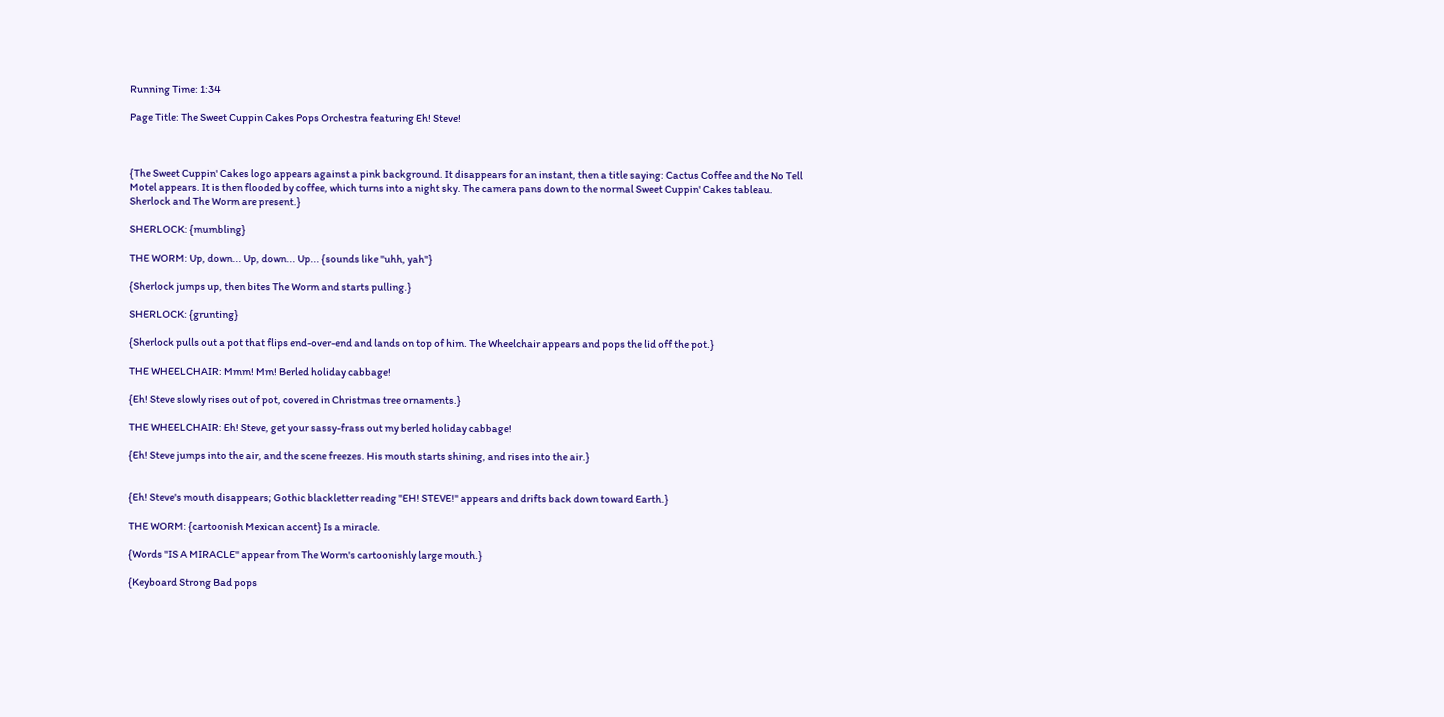Running Time: 1:34

Page Title: The Sweet Cuppin Cakes Pops Orchestra featuring Eh! Steve!



{The Sweet Cuppin' Cakes logo appears against a pink background. It disappears for an instant, then a title saying: Cactus Coffee and the No Tell Motel appears. It is then flooded by coffee, which turns into a night sky. The camera pans down to the normal Sweet Cuppin' Cakes tableau. Sherlock and The Worm are present.}

SHERLOCK: {mumbling}

THE WORM: Up, down... Up, down... Up... {sounds like "uhh, yah"}

{Sherlock jumps up, then bites The Worm and starts pulling.}

SHERLOCK: {grunting}

{Sherlock pulls out a pot that flips end-over-end and lands on top of him. The Wheelchair appears and pops the lid off the pot.}

THE WHEELCHAIR: Mmm! Mm! Berled holiday cabbage!

{Eh! Steve slowly rises out of pot, covered in Christmas tree ornaments.}

THE WHEELCHAIR: Eh! Steve, get your sassy-frass out my berled holiday cabbage!

{Eh! Steve jumps into the air, and the scene freezes. His mouth starts shining, and rises into the air.}


{Eh! Steve's mouth disappears; Gothic blackletter reading "EH! STEVE!" appears and drifts back down toward Earth.}

THE WORM: {cartoonish Mexican accent} Is a miracle.

{Words "IS A MIRACLE" appear from The Worm's cartoonishly large mouth.}

{Keyboard Strong Bad pops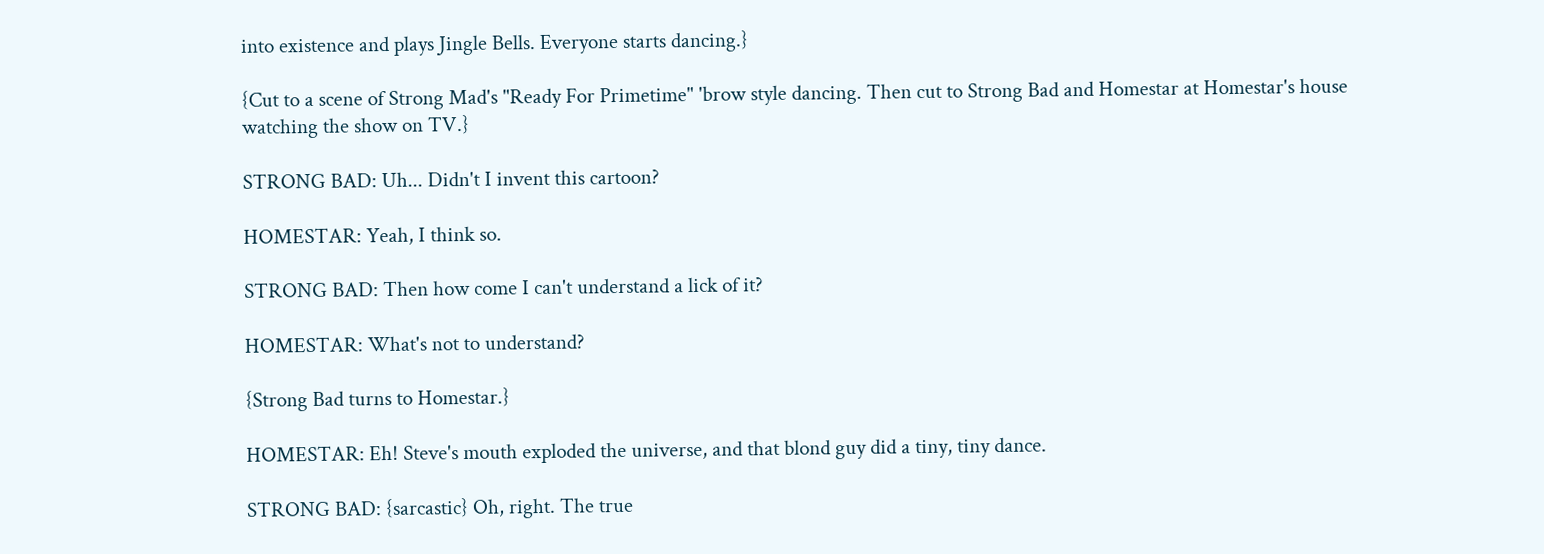into existence and plays Jingle Bells. Everyone starts dancing.}

{Cut to a scene of Strong Mad's "Ready For Primetime" 'brow style dancing. Then cut to Strong Bad and Homestar at Homestar's house watching the show on TV.}

STRONG BAD: Uh... Didn't I invent this cartoon?

HOMESTAR: Yeah, I think so.

STRONG BAD: Then how come I can't understand a lick of it?

HOMESTAR: What's not to understand?

{Strong Bad turns to Homestar.}

HOMESTAR: Eh! Steve's mouth exploded the universe, and that blond guy did a tiny, tiny dance.

STRONG BAD: {sarcastic} Oh, right. The true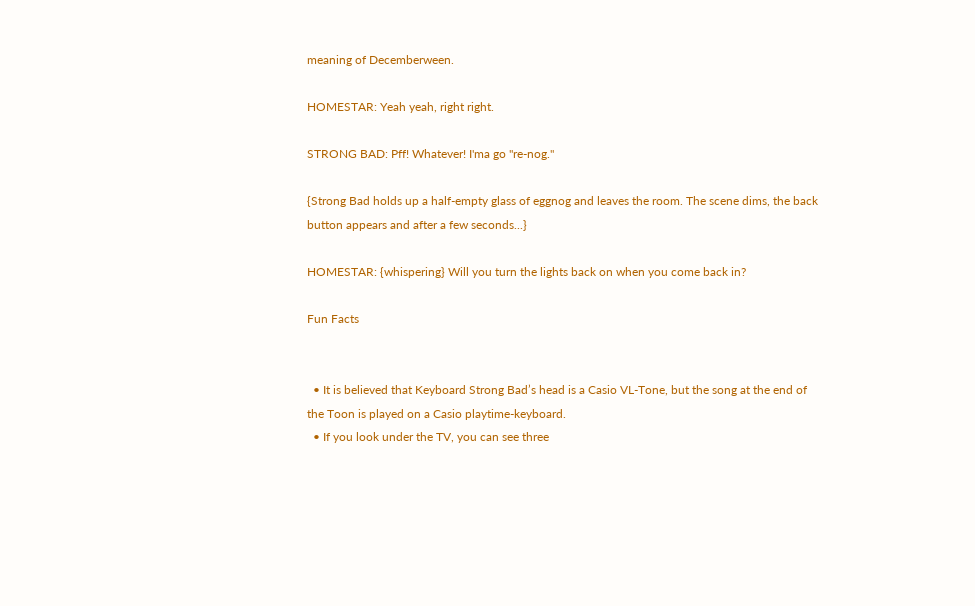meaning of Decemberween.

HOMESTAR: Yeah yeah, right right.

STRONG BAD: Pff! Whatever! I'ma go "re-nog."

{Strong Bad holds up a half-empty glass of eggnog and leaves the room. The scene dims, the back button appears and after a few seconds...}

HOMESTAR: {whispering} Will you turn the lights back on when you come back in?

Fun Facts


  • It is believed that Keyboard Strong Bad’s head is a Casio VL-Tone, but the song at the end of the Toon is played on a Casio playtime-keyboard.
  • If you look under the TV, you can see three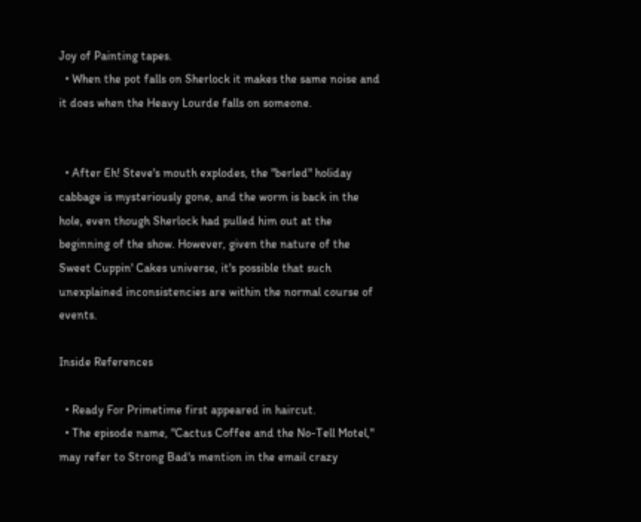Joy of Painting tapes.
  • When the pot falls on Sherlock it makes the same noise and it does when the Heavy Lourde falls on someone.


  • After Eh! Steve's mouth explodes, the "berled" holiday cabbage is mysteriously gone, and the worm is back in the hole, even though Sherlock had pulled him out at the beginning of the show. However, given the nature of the Sweet Cuppin' Cakes universe, it's possible that such unexplained inconsistencies are within the normal course of events.

Inside References

  • Ready For Primetime first appeared in haircut.
  • The episode name, "Cactus Coffee and the No-Tell Motel," may refer to Strong Bad's mention in the email crazy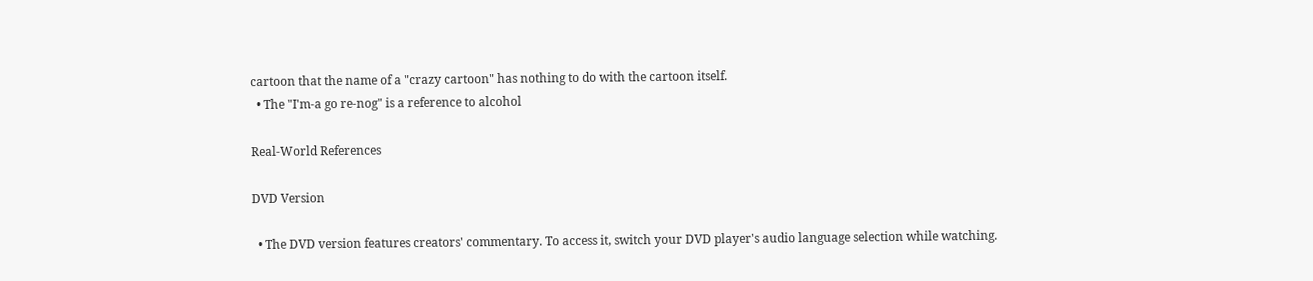cartoon that the name of a "crazy cartoon" has nothing to do with the cartoon itself.
  • The "I'm-a go re-nog" is a reference to alcohol

Real-World References

DVD Version

  • The DVD version features creators' commentary. To access it, switch your DVD player's audio language selection while watching.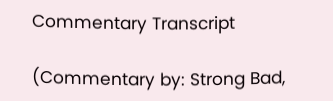Commentary Transcript

(Commentary by: Strong Bad,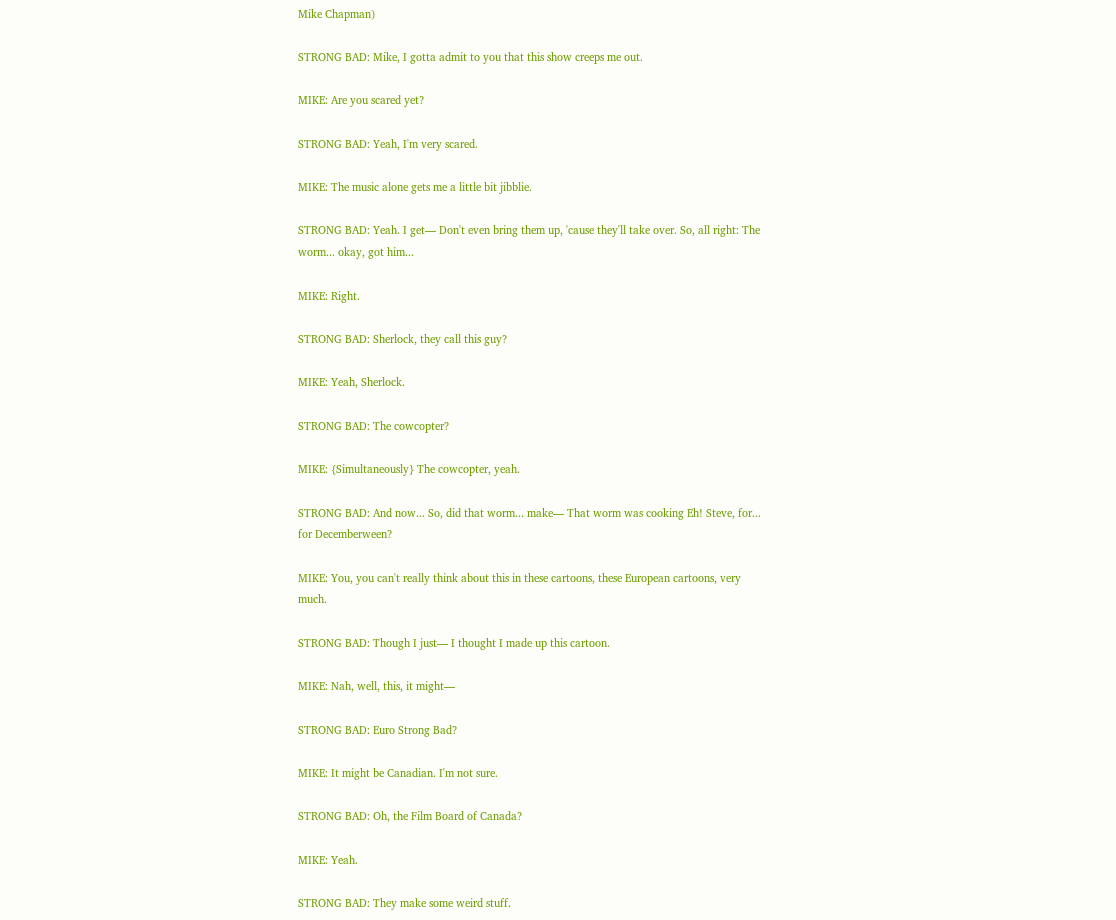Mike Chapman)

STRONG BAD: Mike, I gotta admit to you that this show creeps me out.

MIKE: Are you scared yet?

STRONG BAD: Yeah, I'm very scared.

MIKE: The music alone gets me a little bit jibblie.

STRONG BAD: Yeah. I get— Don't even bring them up, 'cause they'll take over. So, all right: The worm... okay, got him...

MIKE: Right.

STRONG BAD: Sherlock, they call this guy?

MIKE: Yeah, Sherlock.

STRONG BAD: The cowcopter?

MIKE: {Simultaneously} The cowcopter, yeah.

STRONG BAD: And now... So, did that worm... make— That worm was cooking Eh! Steve, for... for Decemberween?

MIKE: You, you can't really think about this in these cartoons, these European cartoons, very much.

STRONG BAD: Though I just— I thought I made up this cartoon.

MIKE: Nah, well, this, it might—

STRONG BAD: Euro Strong Bad?

MIKE: It might be Canadian. I'm not sure.

STRONG BAD: Oh, the Film Board of Canada?

MIKE: Yeah.

STRONG BAD: They make some weird stuff.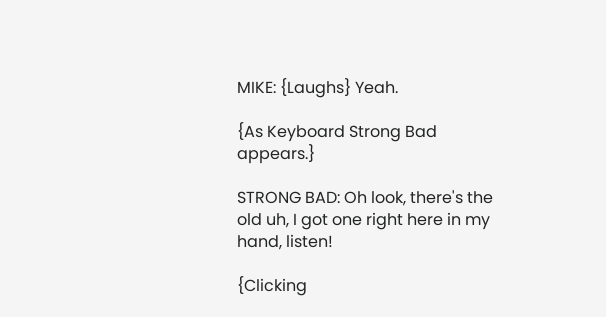MIKE: {Laughs} Yeah.

{As Keyboard Strong Bad appears.}

STRONG BAD: Oh look, there's the old uh, I got one right here in my hand, listen!

{Clicking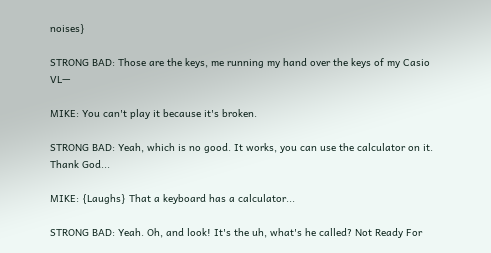noises}

STRONG BAD: Those are the keys, me running my hand over the keys of my Casio VL—

MIKE: You can't play it because it's broken.

STRONG BAD: Yeah, which is no good. It works, you can use the calculator on it. Thank God...

MIKE: {Laughs} That a keyboard has a calculator...

STRONG BAD: Yeah. Oh, and look! It's the uh, what's he called? Not Ready For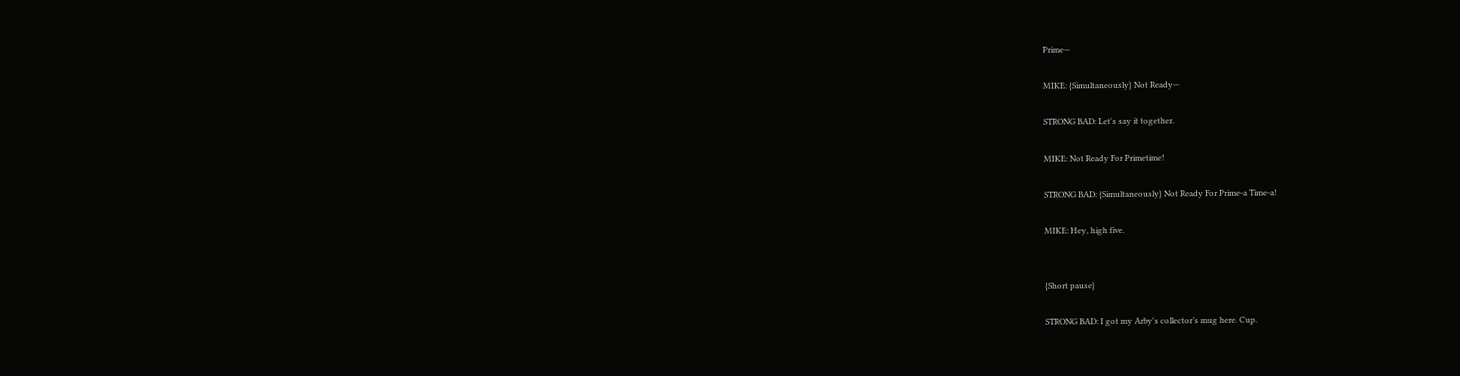Prime—

MIKE: {Simultaneously} Not Ready—

STRONG BAD: Let's say it together.

MIKE: Not Ready For Primetime!

STRONG BAD: {Simultaneously} Not Ready For Prime-a Time-a!

MIKE: Hey, high five.


{Short pause}

STRONG BAD: I got my Arby's collector’s mug here. Cup.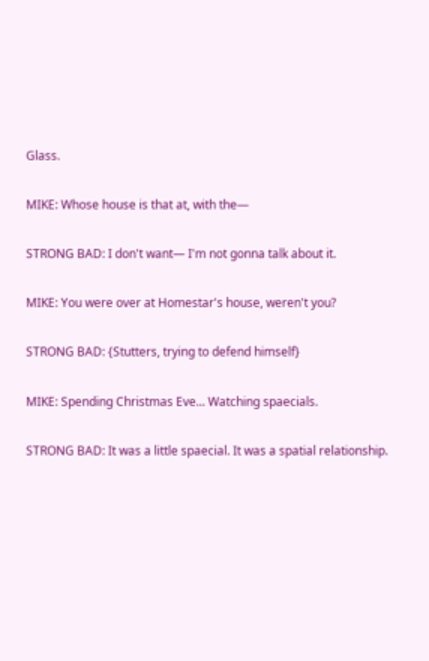Glass.

MIKE: Whose house is that at, with the—

STRONG BAD: I don't want— I'm not gonna talk about it.

MIKE: You were over at Homestar's house, weren't you?

STRONG BAD: {Stutters, trying to defend himself}

MIKE: Spending Christmas Eve... Watching spaecials.

STRONG BAD: It was a little spaecial. It was a spatial relationship.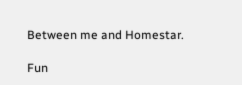Between me and Homestar.

Fun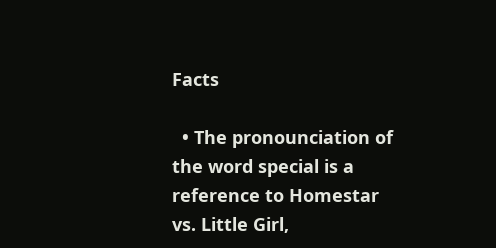Facts

  • The pronounciation of the word special is a reference to Homestar vs. Little Girl,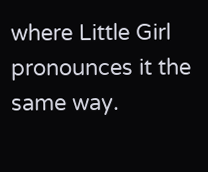where Little Girl pronounces it the same way.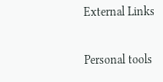External Links

Personal tools